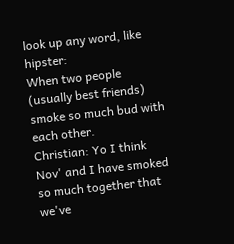look up any word, like hipster:
When two people (usually best friends) smoke so much bud with each other.
Christian: Yo I think Nov' and I have smoked so much together that we've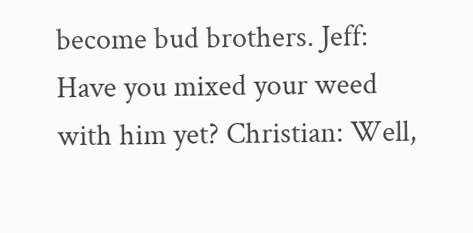become bud brothers. Jeff: Have you mixed your weed with him yet? Christian: Well,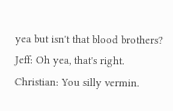yea but isn't that blood brothers? Jeff: Oh yea, that's right. Christian: You silly vermin.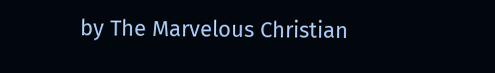by The Marvelous Christian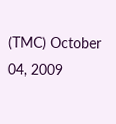(TMC) October 04, 2009